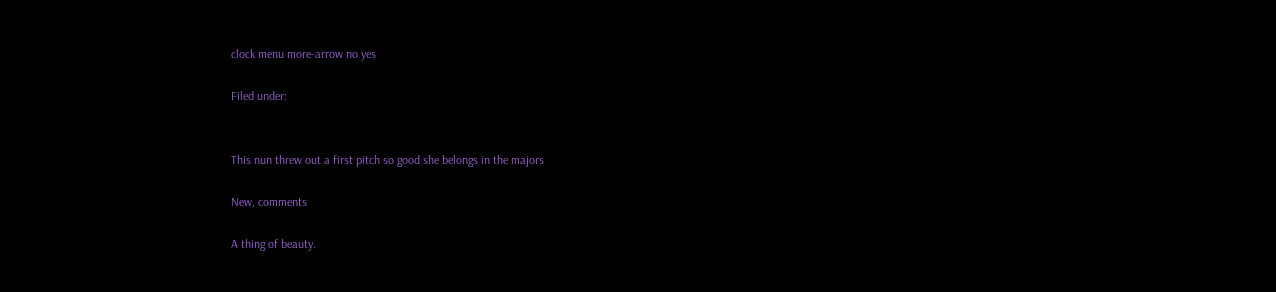clock menu more-arrow no yes

Filed under:


This nun threw out a first pitch so good she belongs in the majors

New, comments

A thing of beauty.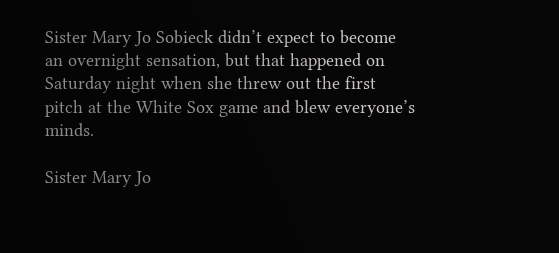Sister Mary Jo Sobieck didn’t expect to become an overnight sensation, but that happened on Saturday night when she threw out the first pitch at the White Sox game and blew everyone’s minds.

Sister Mary Jo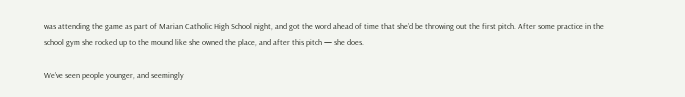was attending the game as part of Marian Catholic High School night, and got the word ahead of time that she’d be throwing out the first pitch. After some practice in the school gym she rocked up to the mound like she owned the place, and after this pitch — she does.

We’ve seen people younger, and seemingly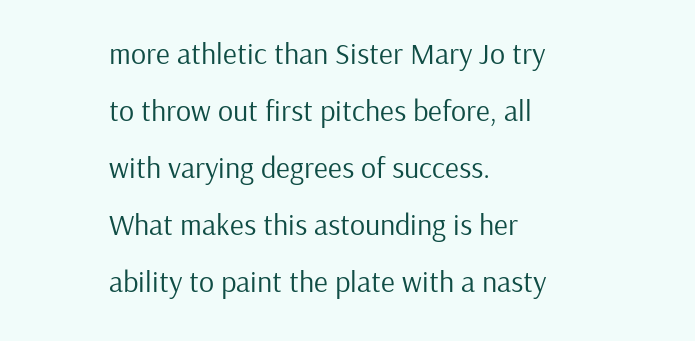more athletic than Sister Mary Jo try to throw out first pitches before, all with varying degrees of success. What makes this astounding is her ability to paint the plate with a nasty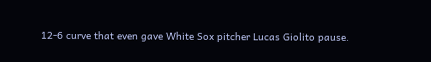12-6 curve that even gave White Sox pitcher Lucas Giolito pause.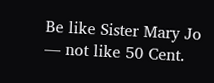Be like Sister Mary Jo — not like 50 Cent.